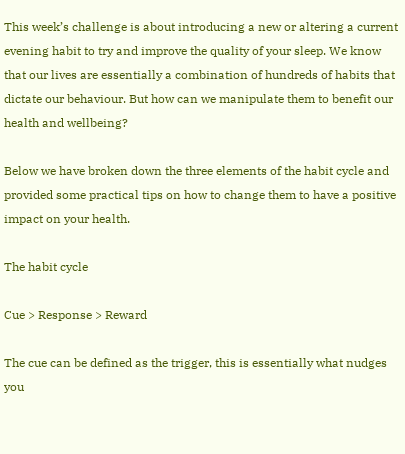This week’s challenge is about introducing a new or altering a current evening habit to try and improve the quality of your sleep. We know that our lives are essentially a combination of hundreds of habits that dictate our behaviour. But how can we manipulate them to benefit our health and wellbeing?

Below we have broken down the three elements of the habit cycle and provided some practical tips on how to change them to have a positive impact on your health.

The habit cycle

Cue > Response > Reward

The cue can be defined as the trigger, this is essentially what nudges you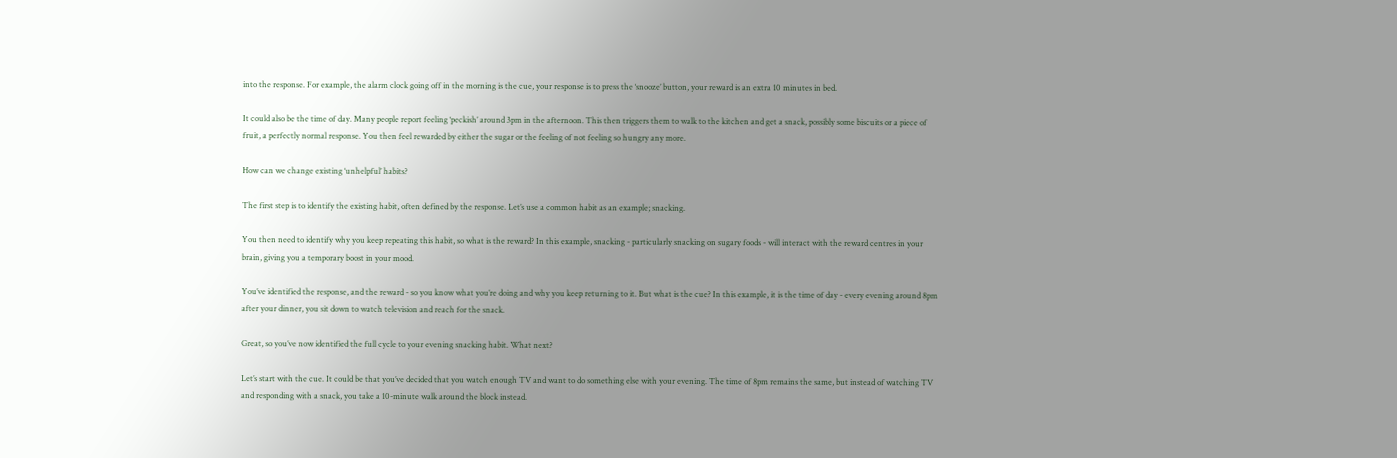into the response. For example, the alarm clock going off in the morning is the cue, your response is to press the ‘snooze’ button, your reward is an extra 10 minutes in bed.

It could also be the time of day. Many people report feeling ‘peckish’ around 3pm in the afternoon. This then triggers them to walk to the kitchen and get a snack, possibly some biscuits or a piece of fruit, a perfectly normal response. You then feel rewarded by either the sugar or the feeling of not feeling so hungry any more.

How can we change existing ‘unhelpful’ habits?

The first step is to identify the existing habit, often defined by the response. Let’s use a common habit as an example; snacking.

You then need to identify why you keep repeating this habit, so what is the reward? In this example, snacking - particularly snacking on sugary foods - will interact with the reward centres in your brain, giving you a temporary boost in your mood.

You’ve identified the response, and the reward - so you know what you’re doing and why you keep returning to it. But what is the cue? In this example, it is the time of day - every evening around 8pm after your dinner, you sit down to watch television and reach for the snack.

Great, so you’ve now identified the full cycle to your evening snacking habit. What next?

Let’s start with the cue. It could be that you’ve decided that you watch enough TV and want to do something else with your evening. The time of 8pm remains the same, but instead of watching TV and responding with a snack, you take a 10-minute walk around the block instead.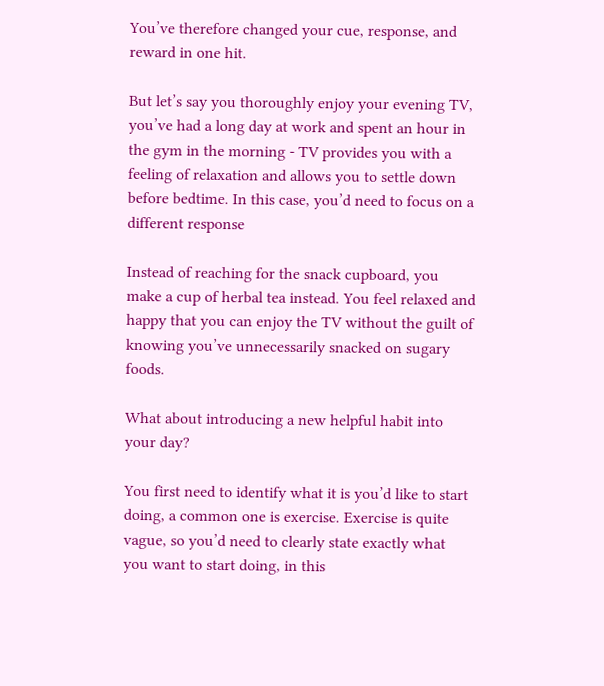You’ve therefore changed your cue, response, and reward in one hit.

But let’s say you thoroughly enjoy your evening TV, you’ve had a long day at work and spent an hour in the gym in the morning - TV provides you with a feeling of relaxation and allows you to settle down before bedtime. In this case, you’d need to focus on a different response

Instead of reaching for the snack cupboard, you make a cup of herbal tea instead. You feel relaxed and happy that you can enjoy the TV without the guilt of knowing you’ve unnecessarily snacked on sugary foods.

What about introducing a new helpful habit into your day?

You first need to identify what it is you’d like to start doing, a common one is exercise. Exercise is quite vague, so you’d need to clearly state exactly what you want to start doing, in this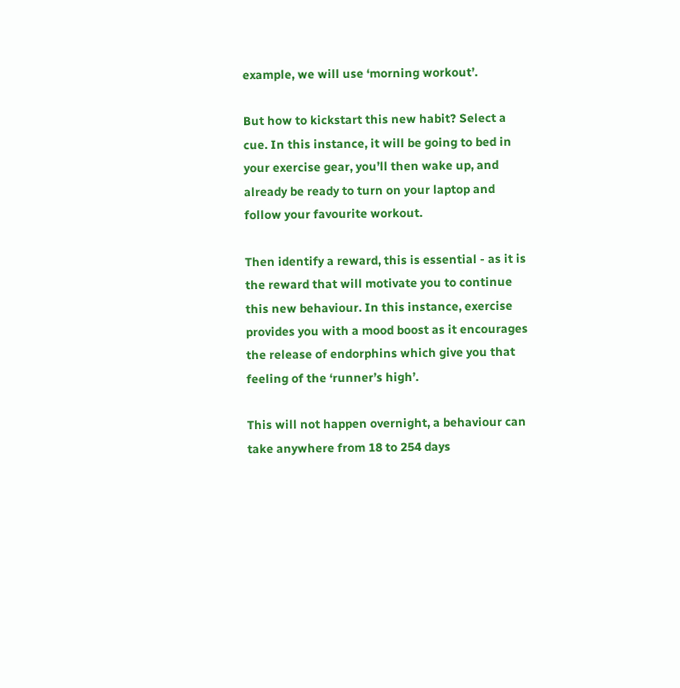example, we will use ‘morning workout’.

But how to kickstart this new habit? Select a cue. In this instance, it will be going to bed in your exercise gear, you’ll then wake up, and already be ready to turn on your laptop and follow your favourite workout.

Then identify a reward, this is essential - as it is the reward that will motivate you to continue this new behaviour. In this instance, exercise provides you with a mood boost as it encourages the release of endorphins which give you that feeling of the ‘runner’s high’.

This will not happen overnight, a behaviour can take anywhere from 18 to 254 days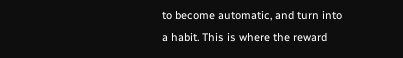to become automatic, and turn into a habit. This is where the reward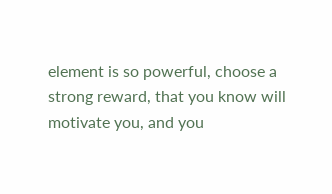element is so powerful, choose a strong reward, that you know will motivate you, and you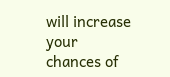will increase your chances of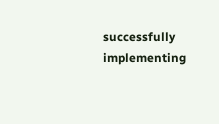successfully implementing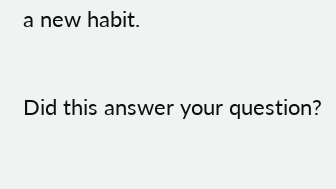a new habit.

Did this answer your question?